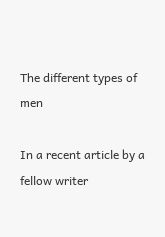The different types of men

In a recent article by a fellow writer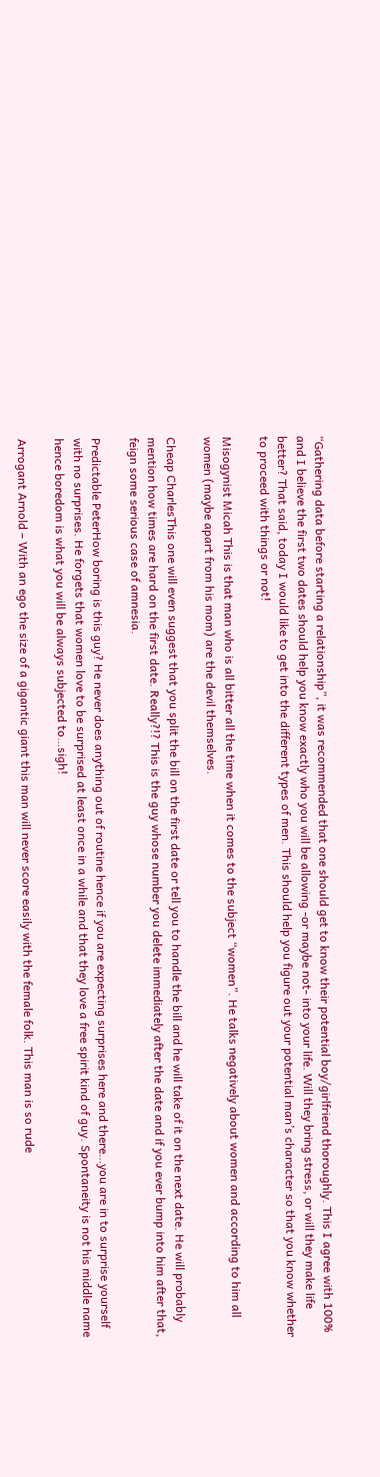“Gathering data before starting a relationship”, it was recommended that one should get to know their potential boy/girlfriend thoroughly. This I agree with 100% and I believe the first two dates should help you know exactly who you will be allowing -or maybe not- into your life. Will they bring stress, or will they make life better? That said, today I would like to get into the different types of men. This should help you figure out your potential man’s character so that you know whether to proceed with things or not!

Misogynist Micah This is that man who is all bitter all the time when it comes to the subject “women”. He talks negatively about women and according to him all women (maybe apart from his mom) are the devil themselves.

Cheap CharlesThis one will even suggest that you split the bill on the first date or tell you to handle the bill and he will take of it on the next date. He will probably mention how times are hard on the first date. Really?!? This is the guy whose number you delete immediately after the date and if you ever bump into him after that, feign some serious case of amnesia.

Predictable PeterHow boring is this guy? He never does anything out of routine hence if you are expecting surprises here and there…you are in to surprise yourself with no surprises. He forgets that women love to be surprised at least once in a while and that they love a free spirit kind of guy. Spontaneity is not his middle name hence boredom is what you will be always subjected to…sigh!

Arrogant Arnold – With an ego the size of a gigantic giant this man will never score easily with the female folk. This man is so rude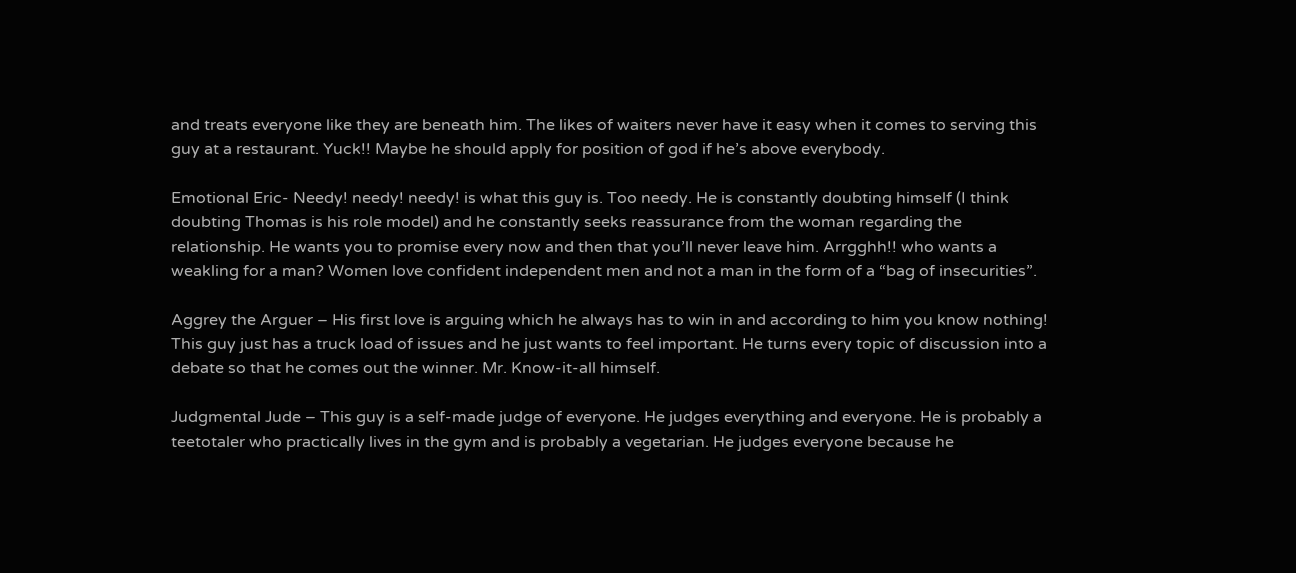and treats everyone like they are beneath him. The likes of waiters never have it easy when it comes to serving this guy at a restaurant. Yuck!! Maybe he should apply for position of god if he’s above everybody.

Emotional Eric- Needy! needy! needy! is what this guy is. Too needy. He is constantly doubting himself (I think doubting Thomas is his role model) and he constantly seeks reassurance from the woman regarding the relationship. He wants you to promise every now and then that you’ll never leave him. Arrgghh!! who wants a weakling for a man? Women love confident independent men and not a man in the form of a “bag of insecurities”.

Aggrey the Arguer – His first love is arguing which he always has to win in and according to him you know nothing! This guy just has a truck load of issues and he just wants to feel important. He turns every topic of discussion into a debate so that he comes out the winner. Mr. Know-it-all himself.

Judgmental Jude – This guy is a self-made judge of everyone. He judges everything and everyone. He is probably a teetotaler who practically lives in the gym and is probably a vegetarian. He judges everyone because he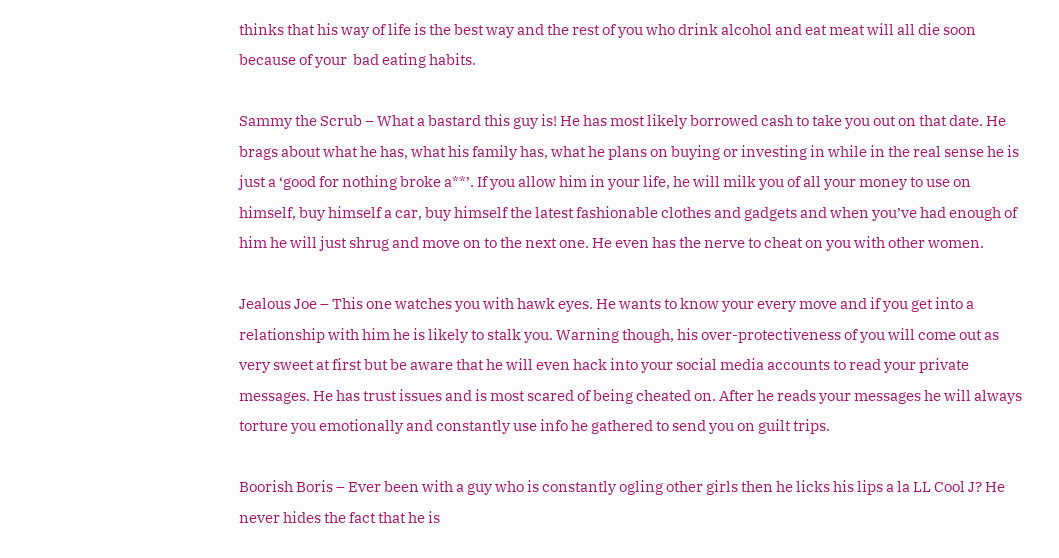thinks that his way of life is the best way and the rest of you who drink alcohol and eat meat will all die soon because of your  bad eating habits.

Sammy the Scrub – What a bastard this guy is! He has most likely borrowed cash to take you out on that date. He brags about what he has, what his family has, what he plans on buying or investing in while in the real sense he is just a ‘good for nothing broke a**’. If you allow him in your life, he will milk you of all your money to use on himself, buy himself a car, buy himself the latest fashionable clothes and gadgets and when you’ve had enough of him he will just shrug and move on to the next one. He even has the nerve to cheat on you with other women.

Jealous Joe – This one watches you with hawk eyes. He wants to know your every move and if you get into a relationship with him he is likely to stalk you. Warning though, his over-protectiveness of you will come out as very sweet at first but be aware that he will even hack into your social media accounts to read your private messages. He has trust issues and is most scared of being cheated on. After he reads your messages he will always torture you emotionally and constantly use info he gathered to send you on guilt trips.

Boorish Boris – Ever been with a guy who is constantly ogling other girls then he licks his lips a la LL Cool J? He never hides the fact that he is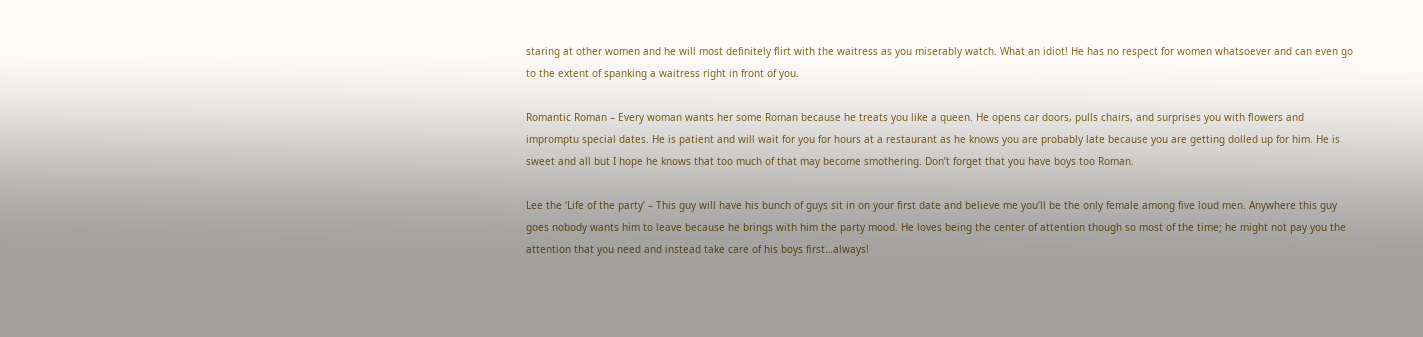staring at other women and he will most definitely flirt with the waitress as you miserably watch. What an idiot! He has no respect for women whatsoever and can even go to the extent of spanking a waitress right in front of you.

Romantic Roman – Every woman wants her some Roman because he treats you like a queen. He opens car doors, pulls chairs, and surprises you with flowers and impromptu special dates. He is patient and will wait for you for hours at a restaurant as he knows you are probably late because you are getting dolled up for him. He is sweet and all but I hope he knows that too much of that may become smothering. Don’t forget that you have boys too Roman.

Lee the ‘Life of the party’ – This guy will have his bunch of guys sit in on your first date and believe me you’ll be the only female among five loud men. Anywhere this guy goes nobody wants him to leave because he brings with him the party mood. He loves being the center of attention though so most of the time; he might not pay you the attention that you need and instead take care of his boys first…always!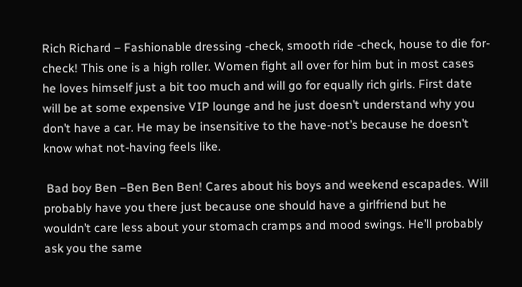Rich Richard – Fashionable dressing -check, smooth ride -check, house to die for- check! This one is a high roller. Women fight all over for him but in most cases he loves himself just a bit too much and will go for equally rich girls. First date will be at some expensive VIP lounge and he just doesn’t understand why you don’t have a car. He may be insensitive to the have-not’s because he doesn’t know what not-having feels like.

 Bad boy Ben –Ben Ben Ben! Cares about his boys and weekend escapades. Will probably have you there just because one should have a girlfriend but he wouldn’t care less about your stomach cramps and mood swings. He’ll probably ask you the same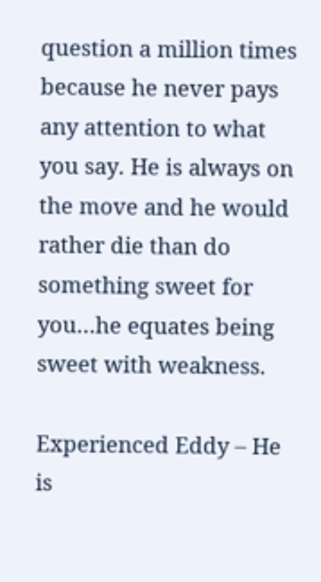question a million times because he never pays any attention to what you say. He is always on the move and he would rather die than do something sweet for you…he equates being sweet with weakness.

Experienced Eddy – He is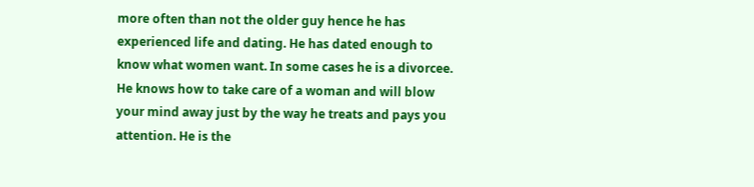more often than not the older guy hence he has experienced life and dating. He has dated enough to know what women want. In some cases he is a divorcee. He knows how to take care of a woman and will blow your mind away just by the way he treats and pays you attention. He is the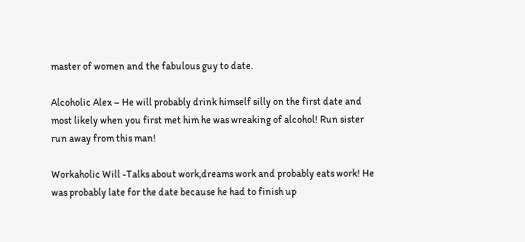master of women and the fabulous guy to date.

Alcoholic Alex – He will probably drink himself silly on the first date and most likely when you first met him he was wreaking of alcohol! Run sister run away from this man!

Workaholic Will -Talks about work,dreams work and probably eats work! He was probably late for the date because he had to finish up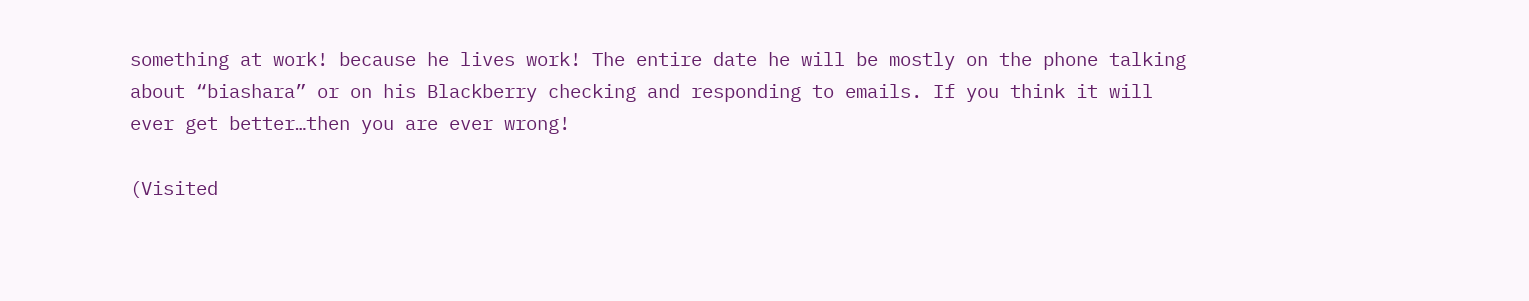something at work! because he lives work! The entire date he will be mostly on the phone talking about “biashara” or on his Blackberry checking and responding to emails. If you think it will ever get better…then you are ever wrong!

(Visited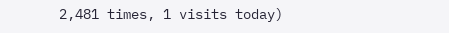2,481 times, 1 visits today)